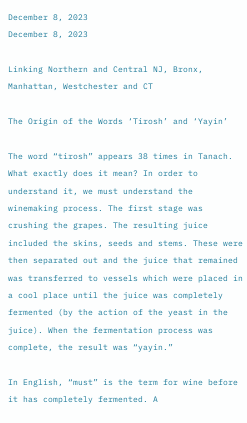December 8, 2023
December 8, 2023

Linking Northern and Central NJ, Bronx, Manhattan, Westchester and CT

The Origin of the Words ‘Tirosh’ and ‘Yayin’

The word “tirosh” appears 38 times in Tanach. What exactly does it mean? In order to understand it, we must understand the winemaking process. The first stage was crushing the grapes. The resulting juice included the skins, seeds and stems. These were then separated out and the juice that remained was transferred to vessels which were placed in a cool place until the juice was completely fermented (by the action of the yeast in the juice). When the fermentation process was complete, the result was “yayin.”

In English, “must” is the term for wine before it has completely fermented. A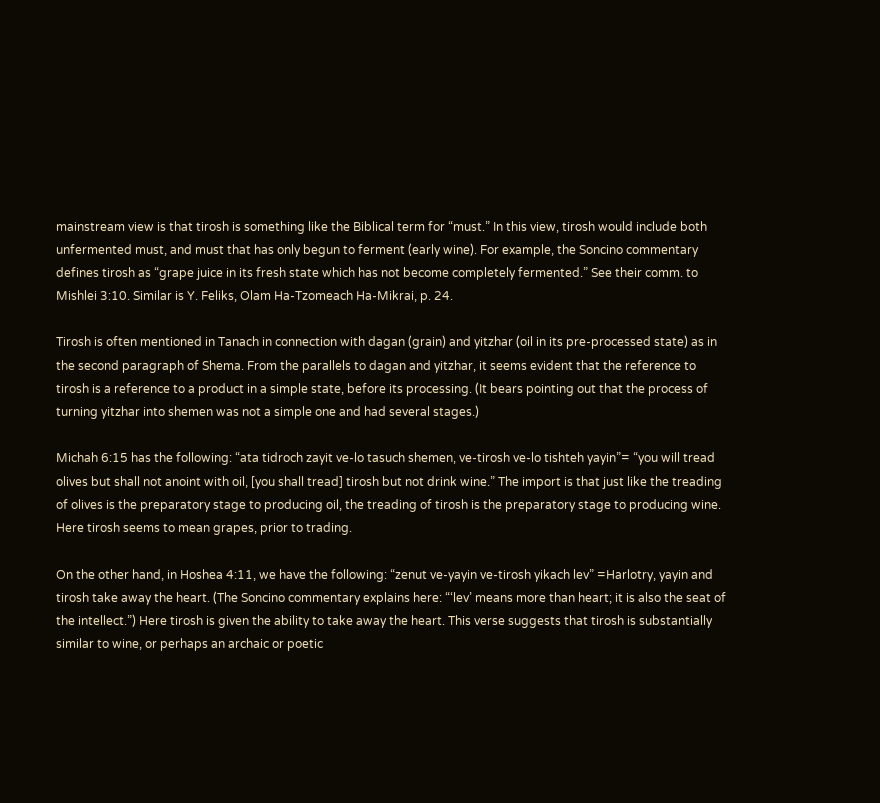mainstream view is that tirosh is something like the Biblical term for “must.” In this view, tirosh would include both unfermented must, and must that has only begun to ferment (early wine). For example, the Soncino commentary defines tirosh as “grape juice in its fresh state which has not become completely fermented.” See their comm. to Mishlei 3:10. Similar is Y. Feliks, Olam Ha-Tzomeach Ha-Mikrai, p. 24.

Tirosh is often mentioned in Tanach in connection with dagan (grain) and yitzhar (oil in its pre-processed state) as in the second paragraph of Shema. From the parallels to dagan and yitzhar, it seems evident that the reference to tirosh is a reference to a product in a simple state, before its processing. (It bears pointing out that the process of turning yitzhar into shemen was not a simple one and had several stages.)

Michah 6:15 has the following: “ata tidroch zayit ve-lo tasuch shemen, ve-tirosh ve-lo tishteh yayin”= “you will tread olives but shall not anoint with oil, [you shall tread] tirosh but not drink wine.” The import is that just like the treading of olives is the preparatory stage to producing oil, the treading of tirosh is the preparatory stage to producing wine. Here tirosh seems to mean grapes, prior to trading.

On the other hand, in Hoshea 4:11, we have the following: “zenut ve-yayin ve-tirosh yikach lev” =Harlotry, yayin and tirosh take away the heart. (The Soncino commentary explains here: “‘lev’ means more than heart; it is also the seat of the intellect.”) Here tirosh is given the ability to take away the heart. This verse suggests that tirosh is substantially similar to wine, or perhaps an archaic or poetic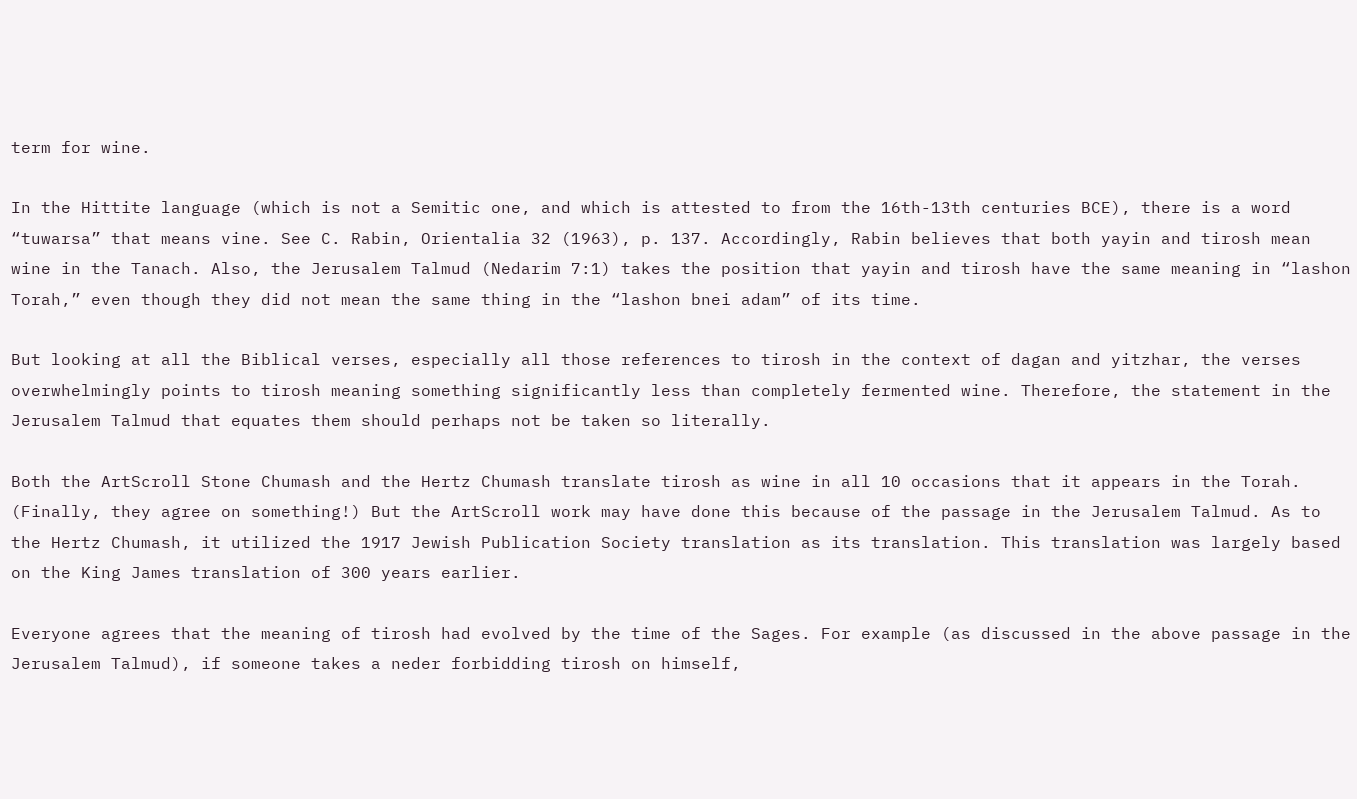term for wine.

In the Hittite language (which is not a Semitic one, and which is attested to from the 16th-13th centuries BCE), there is a word “tuwarsa” that means vine. See C. Rabin, Orientalia 32 (1963), p. 137. Accordingly, Rabin believes that both yayin and tirosh mean wine in the Tanach. Also, the Jerusalem Talmud (Nedarim 7:1) takes the position that yayin and tirosh have the same meaning in “lashon Torah,” even though they did not mean the same thing in the “lashon bnei adam” of its time.

But looking at all the Biblical verses, especially all those references to tirosh in the context of dagan and yitzhar, the verses overwhelmingly points to tirosh meaning something significantly less than completely fermented wine. Therefore, the statement in the Jerusalem Talmud that equates them should perhaps not be taken so literally.

Both the ArtScroll Stone Chumash and the Hertz Chumash translate tirosh as wine in all 10 occasions that it appears in the Torah. (Finally, they agree on something!) But the ArtScroll work may have done this because of the passage in the Jerusalem Talmud. As to the Hertz Chumash, it utilized the 1917 Jewish Publication Society translation as its translation. This translation was largely based on the King James translation of 300 years earlier.

Everyone agrees that the meaning of tirosh had evolved by the time of the Sages. For example (as discussed in the above passage in the Jerusalem Talmud), if someone takes a neder forbidding tirosh on himself,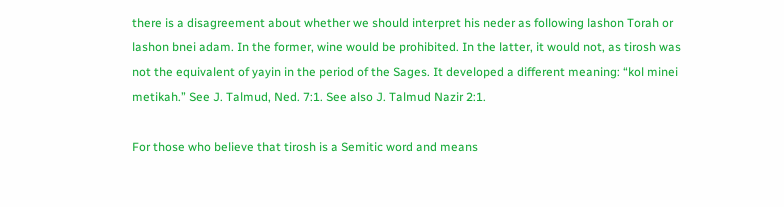there is a disagreement about whether we should interpret his neder as following lashon Torah or lashon bnei adam. In the former, wine would be prohibited. In the latter, it would not, as tirosh was not the equivalent of yayin in the period of the Sages. It developed a different meaning: “kol minei metikah.” See J. Talmud, Ned. 7:1. See also J. Talmud Nazir 2:1.

For those who believe that tirosh is a Semitic word and means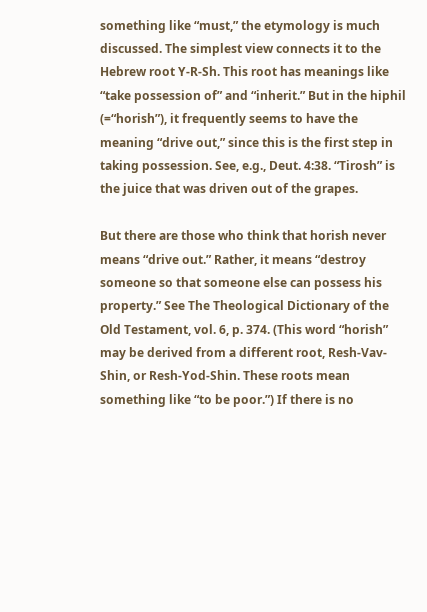something like “must,” the etymology is much discussed. The simplest view connects it to the Hebrew root Y-R-Sh. This root has meanings like “take possession of” and “inherit.” But in the hiphil (=“horish”), it frequently seems to have the meaning “drive out,” since this is the first step in taking possession. See, e.g., Deut. 4:38. “Tirosh” is the juice that was driven out of the grapes.

But there are those who think that horish never means “drive out.” Rather, it means “destroy someone so that someone else can possess his property.” See The Theological Dictionary of the Old Testament, vol. 6, p. 374. (This word “horish” may be derived from a different root, Resh-Vav-Shin, or Resh-Yod-Shin. These roots mean something like “to be poor.”) If there is no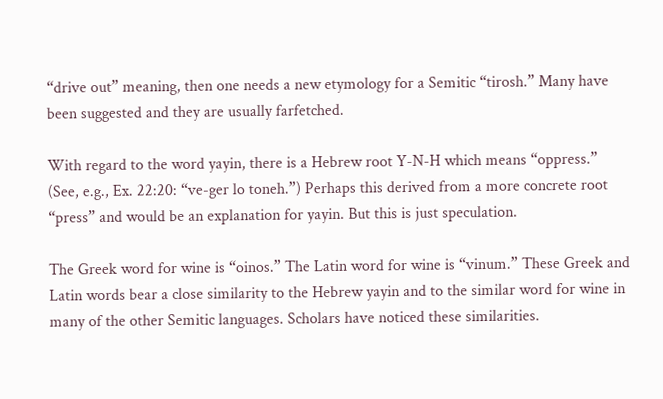“drive out” meaning, then one needs a new etymology for a Semitic “tirosh.” Many have been suggested and they are usually farfetched.

With regard to the word yayin, there is a Hebrew root Y-N-H which means “oppress.” (See, e.g., Ex. 22:20: “ve-ger lo toneh.”) Perhaps this derived from a more concrete root “press” and would be an explanation for yayin. But this is just speculation.

The Greek word for wine is “oinos.” The Latin word for wine is “vinum.” These Greek and Latin words bear a close similarity to the Hebrew yayin and to the similar word for wine in many of the other Semitic languages. Scholars have noticed these similarities.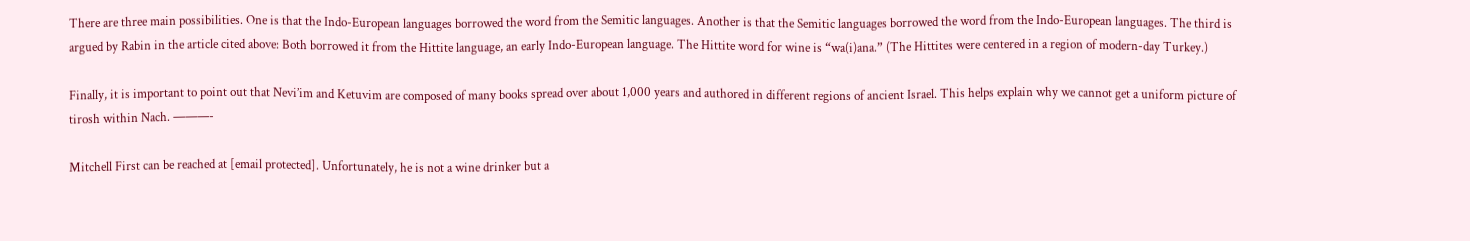There are three main possibilities. One is that the Indo-European languages borrowed the word from the Semitic languages. Another is that the Semitic languages borrowed the word from the Indo-European languages. The third is argued by Rabin in the article cited above: Both borrowed it from the Hittite language, an early Indo-European language. The Hittite word for wine is “wa(i)ana.” (The Hittites were centered in a region of modern-day Turkey.)

Finally, it is important to point out that Nevi’im and Ketuvim are composed of many books spread over about 1,000 years and authored in different regions of ancient Israel. This helps explain why we cannot get a uniform picture of tirosh within Nach. ———-

Mitchell First can be reached at [email protected]. Unfortunately, he is not a wine drinker but a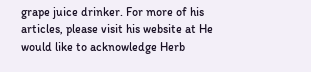grape juice drinker. For more of his articles, please visit his website at He would like to acknowledge Herb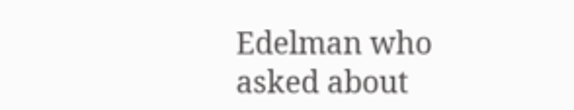Edelman who asked about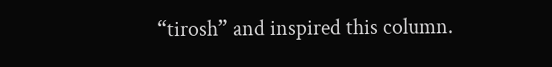“tirosh” and inspired this column.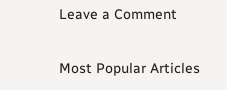Leave a Comment

Most Popular Articles